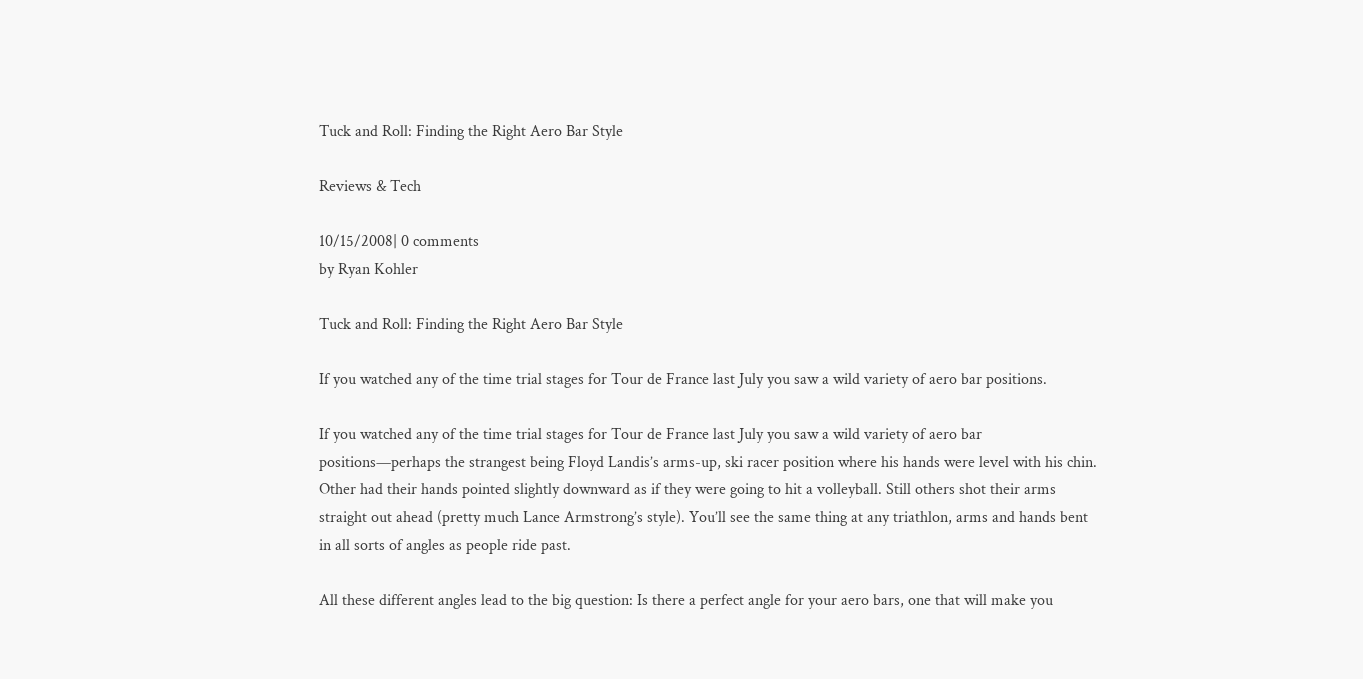Tuck and Roll: Finding the Right Aero Bar Style

Reviews & Tech

10/15/2008| 0 comments
by Ryan Kohler

Tuck and Roll: Finding the Right Aero Bar Style

If you watched any of the time trial stages for Tour de France last July you saw a wild variety of aero bar positions.

If you watched any of the time trial stages for Tour de France last July you saw a wild variety of aero bar positions—perhaps the strangest being Floyd Landis’s arms-up, ski racer position where his hands were level with his chin. Other had their hands pointed slightly downward as if they were going to hit a volleyball. Still others shot their arms straight out ahead (pretty much Lance Armstrong’s style). You’ll see the same thing at any triathlon, arms and hands bent in all sorts of angles as people ride past.

All these different angles lead to the big question: Is there a perfect angle for your aero bars, one that will make you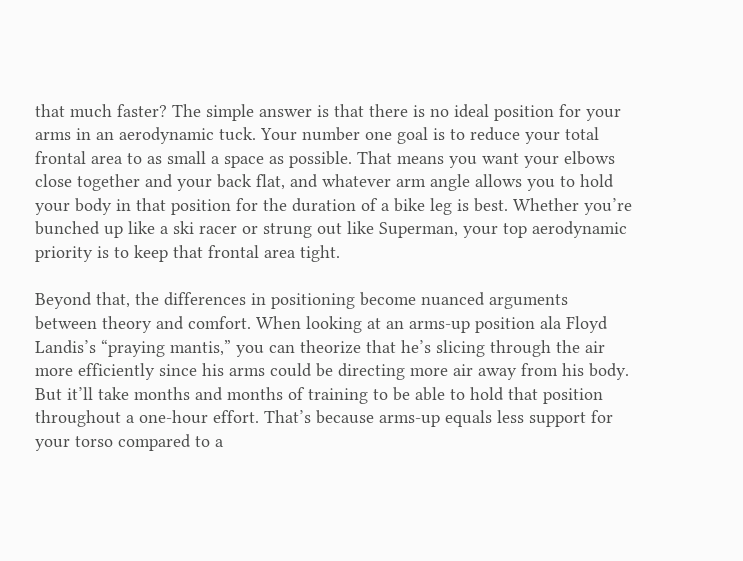that much faster? The simple answer is that there is no ideal position for your arms in an aerodynamic tuck. Your number one goal is to reduce your total frontal area to as small a space as possible. That means you want your elbows close together and your back flat, and whatever arm angle allows you to hold your body in that position for the duration of a bike leg is best. Whether you’re bunched up like a ski racer or strung out like Superman, your top aerodynamic priority is to keep that frontal area tight.

Beyond that, the differences in positioning become nuanced arguments between theory and comfort. When looking at an arms-up position ala Floyd Landis’s “praying mantis,” you can theorize that he’s slicing through the air more efficiently since his arms could be directing more air away from his body. But it’ll take months and months of training to be able to hold that position throughout a one-hour effort. That’s because arms-up equals less support for your torso compared to a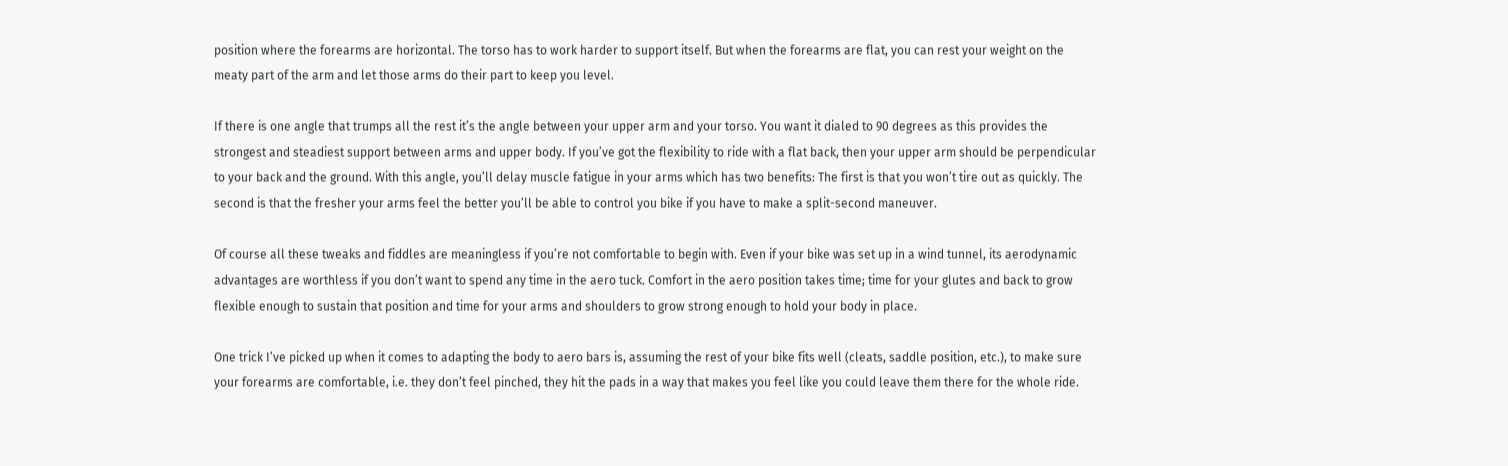position where the forearms are horizontal. The torso has to work harder to support itself. But when the forearms are flat, you can rest your weight on the meaty part of the arm and let those arms do their part to keep you level.

If there is one angle that trumps all the rest it’s the angle between your upper arm and your torso. You want it dialed to 90 degrees as this provides the strongest and steadiest support between arms and upper body. If you’ve got the flexibility to ride with a flat back, then your upper arm should be perpendicular to your back and the ground. With this angle, you’ll delay muscle fatigue in your arms which has two benefits: The first is that you won’t tire out as quickly. The second is that the fresher your arms feel the better you’ll be able to control you bike if you have to make a split-second maneuver.

Of course all these tweaks and fiddles are meaningless if you’re not comfortable to begin with. Even if your bike was set up in a wind tunnel, its aerodynamic advantages are worthless if you don’t want to spend any time in the aero tuck. Comfort in the aero position takes time; time for your glutes and back to grow flexible enough to sustain that position and time for your arms and shoulders to grow strong enough to hold your body in place.

One trick I’ve picked up when it comes to adapting the body to aero bars is, assuming the rest of your bike fits well (cleats, saddle position, etc.), to make sure your forearms are comfortable, i.e. they don’t feel pinched, they hit the pads in a way that makes you feel like you could leave them there for the whole ride.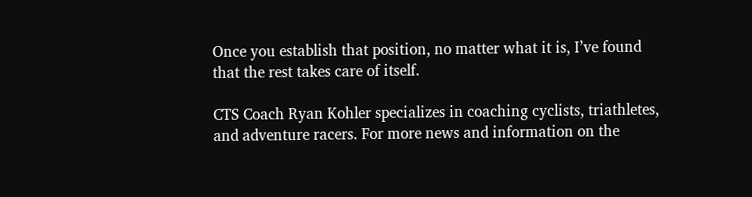Once you establish that position, no matter what it is, I’ve found that the rest takes care of itself.

CTS Coach Ryan Kohler specializes in coaching cyclists, triathletes, and adventure racers. For more news and information on the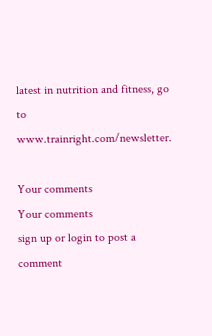latest in nutrition and fitness, go to www.trainright.com/newsletter.

Your comments
Your comments
sign up or login to post a comment